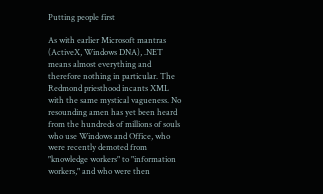Putting people first

As with earlier Microsoft mantras (ActiveX, Windows DNA), .NET means almost everything and therefore nothing in particular. The Redmond priesthood incants XML with the same mystical vagueness. No resounding amen has yet been heard from the hundreds of millions of souls who use Windows and Office, who were recently demoted from "knowledge workers" to "information workers," and who were then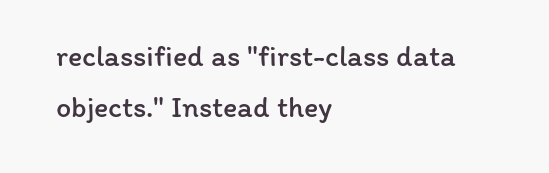reclassified as "first-class data objects." Instead they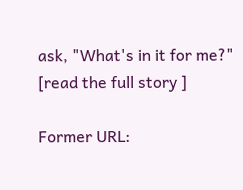ask, "What's in it for me?" [read the full story ]

Former URL: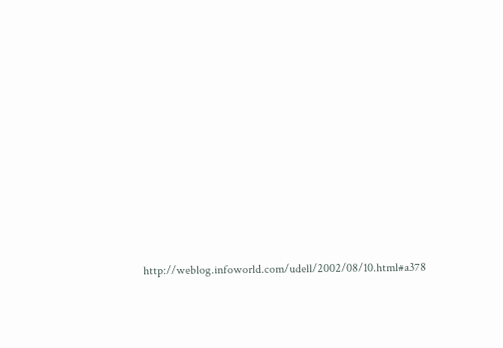http://weblog.infoworld.com/udell/2002/08/10.html#a378